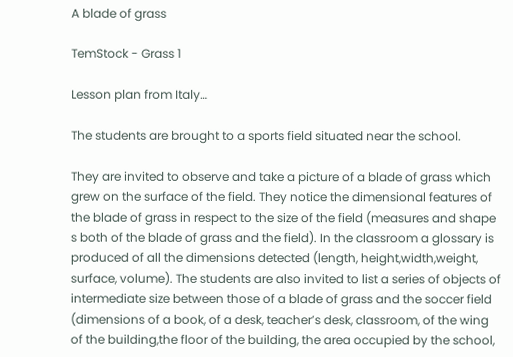A blade of grass

TemStock - Grass 1

Lesson plan from Italy…

The students are brought to a sports field situated near the school.

They are invited to observe and take a picture of a blade of grass which grew on the surface of the field. They notice the dimensional features of the blade of grass in respect to the size of the field (measures and shape s both of the blade of grass and the field). In the classroom a glossary is produced of all the dimensions detected (length, height,width,weight, surface, volume). The students are also invited to list a series of objects of intermediate size between those of a blade of grass and the soccer field (dimensions of a book, of a desk, teacher’s desk, classroom, of the wing of the building,the floor of the building, the area occupied by the school,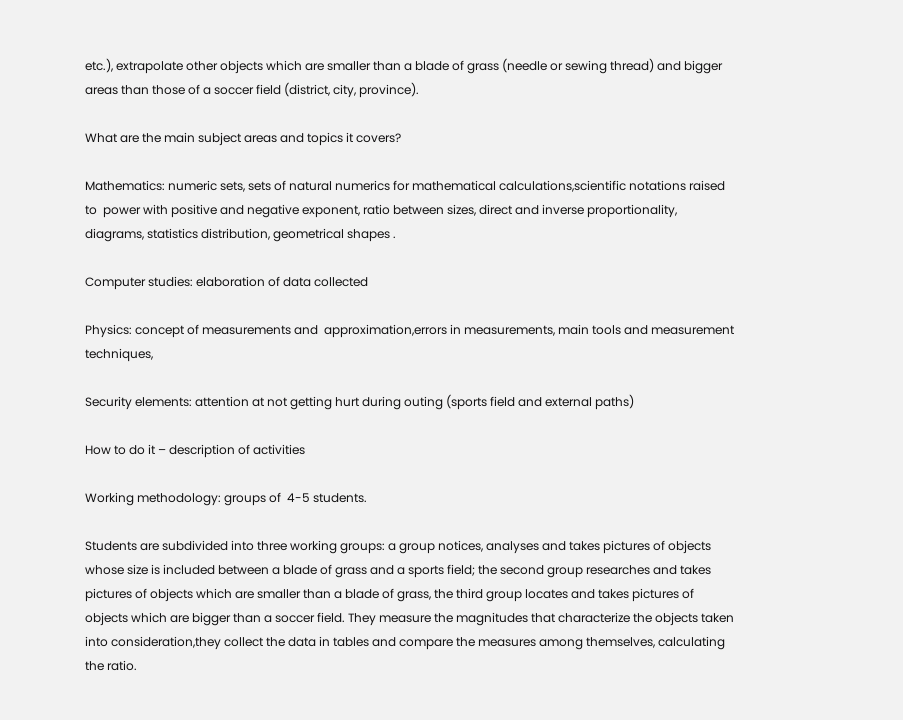etc.), extrapolate other objects which are smaller than a blade of grass (needle or sewing thread) and bigger areas than those of a soccer field (district, city, province).

What are the main subject areas and topics it covers?

Mathematics: numeric sets, sets of natural numerics for mathematical calculations,scientific notations raised to  power with positive and negative exponent, ratio between sizes, direct and inverse proportionality, diagrams, statistics distribution, geometrical shapes .

Computer studies: elaboration of data collected

Physics: concept of measurements and  approximation,errors in measurements, main tools and measurement techniques,

Security elements: attention at not getting hurt during outing (sports field and external paths)

How to do it – description of activities

Working methodology: groups of  4-5 students.

Students are subdivided into three working groups: a group notices, analyses and takes pictures of objects whose size is included between a blade of grass and a sports field; the second group researches and takes pictures of objects which are smaller than a blade of grass, the third group locates and takes pictures of objects which are bigger than a soccer field. They measure the magnitudes that characterize the objects taken into consideration,they collect the data in tables and compare the measures among themselves, calculating the ratio.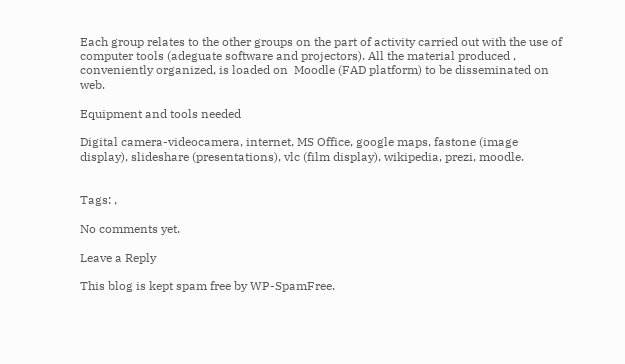Each group relates to the other groups on the part of activity carried out with the use of computer tools (adeguate software and projectors). All the material produced , conveniently organized, is loaded on  Moodle (FAD platform) to be disseminated on web.

Equipment and tools needed

Digital camera-videocamera, internet, MS Office, google maps, fastone (image display), slideshare (presentations), vlc (film display), wikipedia, prezi, moodle.


Tags: ,

No comments yet.

Leave a Reply

This blog is kept spam free by WP-SpamFree.